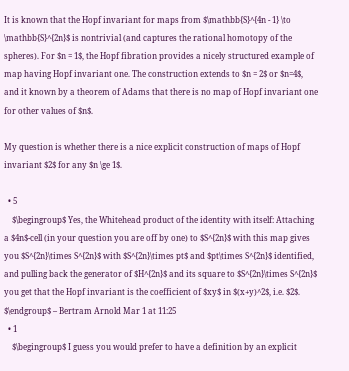It is known that the Hopf invariant for maps from $\mathbb{S}^{4n - 1} \to \mathbb{S}^{2n}$ is nontrivial (and captures the rational homotopy of the spheres). For $n = 1$, the Hopf fibration provides a nicely structured example of map having Hopf invariant one. The construction extends to $n = 2$ or $n=4$, and it known by a theorem of Adams that there is no map of Hopf invariant one for other values of $n$.

My question is whether there is a nice explicit construction of maps of Hopf invariant $2$ for any $n \ge 1$.

  • 5
    $\begingroup$ Yes, the Whitehead product of the identity with itself: Attaching a $4n$-cell (in your question you are off by one) to $S^{2n}$ with this map gives you $S^{2n}\times S^{2n}$ with $S^{2n}\times pt$ and $pt\times S^{2n}$ identified, and pulling back the generator of $H^{2n}$ and its square to $S^{2n}\times S^{2n}$ you get that the Hopf invariant is the coefficient of $xy$ in $(x+y)^2$, i.e. $2$. $\endgroup$ – Bertram Arnold Mar 1 at 11:25
  • 1
    $\begingroup$ I guess you would prefer to have a definition by an explicit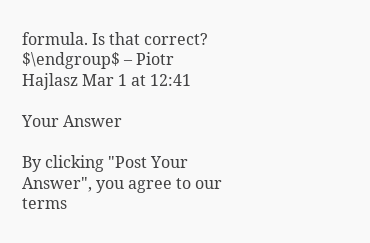formula. Is that correct? $\endgroup$ – Piotr Hajlasz Mar 1 at 12:41

Your Answer

By clicking "Post Your Answer", you agree to our terms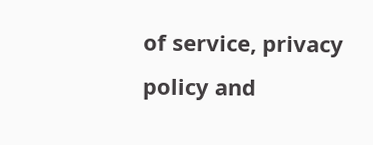of service, privacy policy and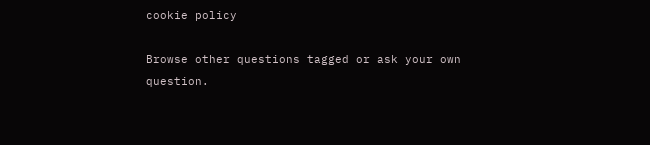cookie policy

Browse other questions tagged or ask your own question.